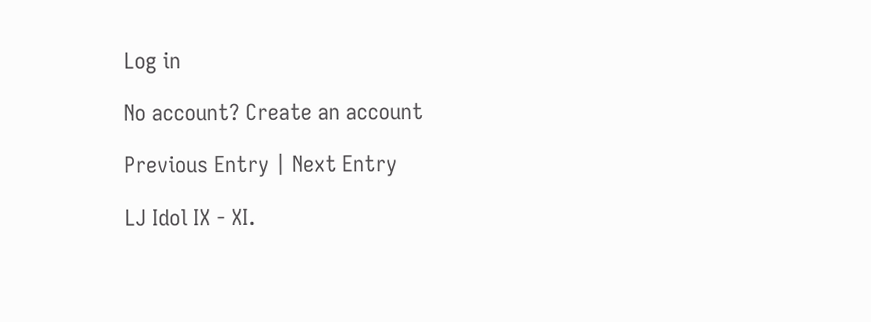Log in

No account? Create an account

Previous Entry | Next Entry

LJ Idol IX - XI.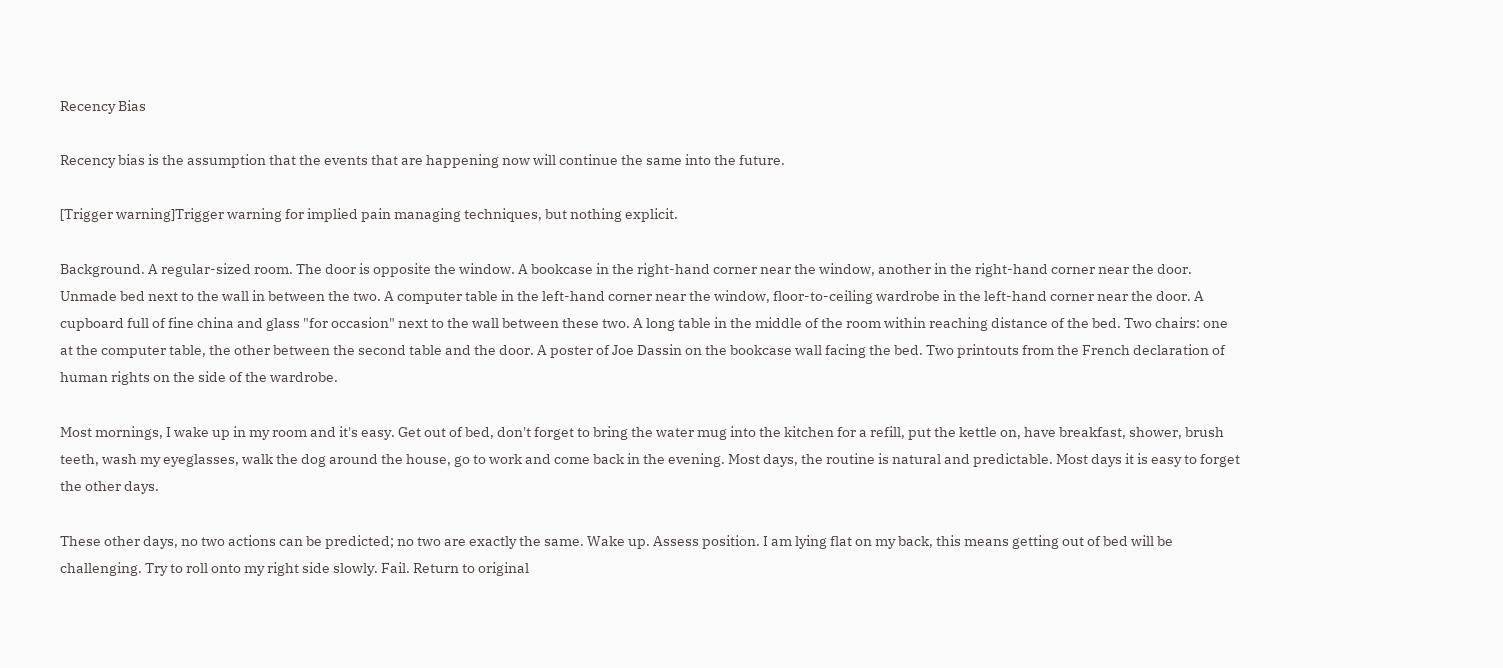Recency Bias

Recency bias is the assumption that the events that are happening now will continue the same into the future.

[Trigger warning]Trigger warning for implied pain managing techniques, but nothing explicit.

Background. A regular-sized room. The door is opposite the window. A bookcase in the right-hand corner near the window, another in the right-hand corner near the door. Unmade bed next to the wall in between the two. A computer table in the left-hand corner near the window, floor-to-ceiling wardrobe in the left-hand corner near the door. A cupboard full of fine china and glass "for occasion" next to the wall between these two. A long table in the middle of the room within reaching distance of the bed. Two chairs: one at the computer table, the other between the second table and the door. A poster of Joe Dassin on the bookcase wall facing the bed. Two printouts from the French declaration of human rights on the side of the wardrobe.

Most mornings, I wake up in my room and it's easy. Get out of bed, don't forget to bring the water mug into the kitchen for a refill, put the kettle on, have breakfast, shower, brush teeth, wash my eyeglasses, walk the dog around the house, go to work and come back in the evening. Most days, the routine is natural and predictable. Most days it is easy to forget the other days.

These other days, no two actions can be predicted; no two are exactly the same. Wake up. Assess position. I am lying flat on my back, this means getting out of bed will be challenging. Try to roll onto my right side slowly. Fail. Return to original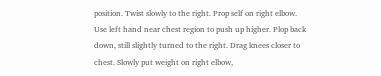position. Twist slowly to the right. Prop self on right elbow. Use left hand near chest region to push up higher. Plop back down, still slightly turned to the right. Drag knees closer to chest. Slowly put weight on right elbow,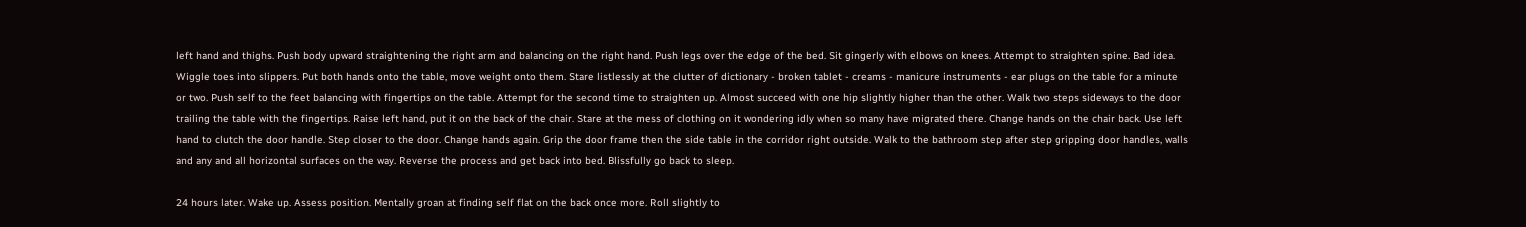left hand and thighs. Push body upward straightening the right arm and balancing on the right hand. Push legs over the edge of the bed. Sit gingerly with elbows on knees. Attempt to straighten spine. Bad idea. Wiggle toes into slippers. Put both hands onto the table, move weight onto them. Stare listlessly at the clutter of dictionary - broken tablet - creams - manicure instruments - ear plugs on the table for a minute or two. Push self to the feet balancing with fingertips on the table. Attempt for the second time to straighten up. Almost succeed with one hip slightly higher than the other. Walk two steps sideways to the door trailing the table with the fingertips. Raise left hand, put it on the back of the chair. Stare at the mess of clothing on it wondering idly when so many have migrated there. Change hands on the chair back. Use left hand to clutch the door handle. Step closer to the door. Change hands again. Grip the door frame then the side table in the corridor right outside. Walk to the bathroom step after step gripping door handles, walls and any and all horizontal surfaces on the way. Reverse the process and get back into bed. Blissfully go back to sleep.

24 hours later. Wake up. Assess position. Mentally groan at finding self flat on the back once more. Roll slightly to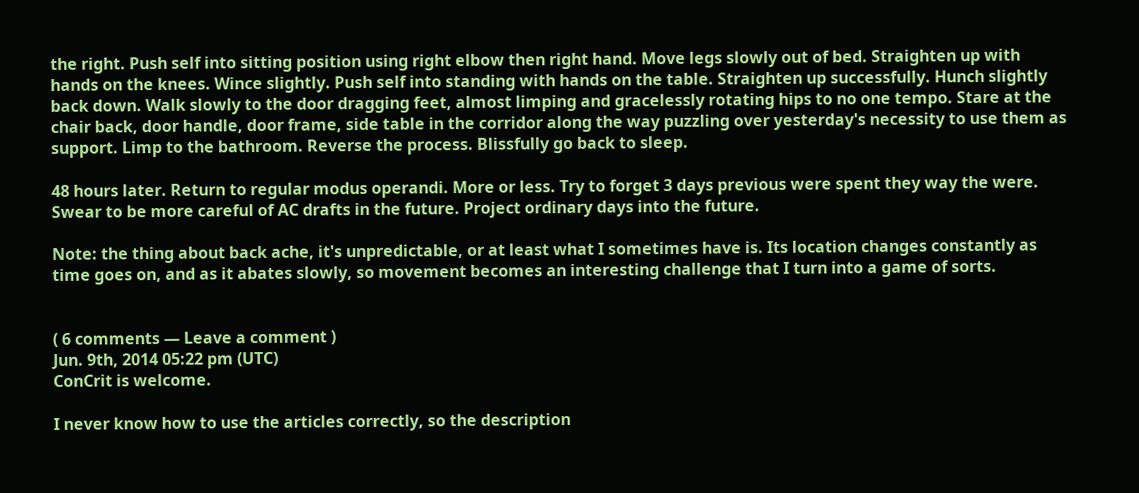the right. Push self into sitting position using right elbow then right hand. Move legs slowly out of bed. Straighten up with hands on the knees. Wince slightly. Push self into standing with hands on the table. Straighten up successfully. Hunch slightly back down. Walk slowly to the door dragging feet, almost limping and gracelessly rotating hips to no one tempo. Stare at the chair back, door handle, door frame, side table in the corridor along the way puzzling over yesterday's necessity to use them as support. Limp to the bathroom. Reverse the process. Blissfully go back to sleep.

48 hours later. Return to regular modus operandi. More or less. Try to forget 3 days previous were spent they way the were. Swear to be more careful of AC drafts in the future. Project ordinary days into the future.

Note: the thing about back ache, it's unpredictable, or at least what I sometimes have is. Its location changes constantly as time goes on, and as it abates slowly, so movement becomes an interesting challenge that I turn into a game of sorts.


( 6 comments — Leave a comment )
Jun. 9th, 2014 05:22 pm (UTC)
ConCrit is welcome.

I never know how to use the articles correctly, so the description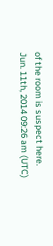of the room is suspect here.
Jun. 11th, 2014 09:26 am (UTC)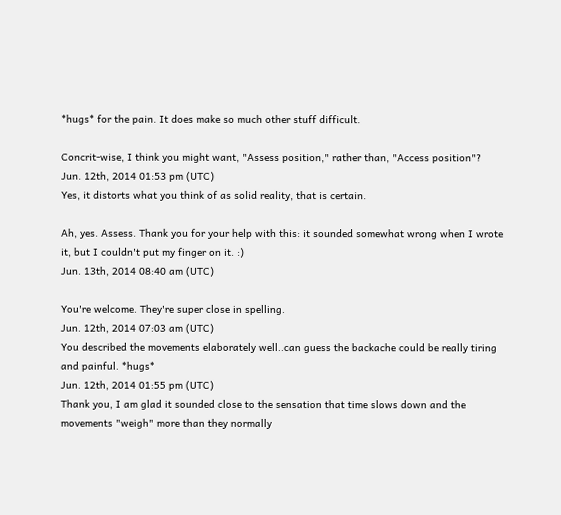*hugs* for the pain. It does make so much other stuff difficult.

Concrit-wise, I think you might want, "Assess position," rather than, "Access position"?
Jun. 12th, 2014 01:53 pm (UTC)
Yes, it distorts what you think of as solid reality, that is certain.

Ah, yes. Assess. Thank you for your help with this: it sounded somewhat wrong when I wrote it, but I couldn't put my finger on it. :)
Jun. 13th, 2014 08:40 am (UTC)

You're welcome. They're super close in spelling.
Jun. 12th, 2014 07:03 am (UTC)
You described the movements elaborately well..can guess the backache could be really tiring and painful. *hugs*
Jun. 12th, 2014 01:55 pm (UTC)
Thank you, I am glad it sounded close to the sensation that time slows down and the movements "weigh" more than they normally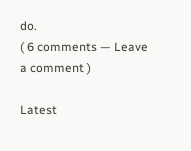do.
( 6 comments — Leave a comment )

Latest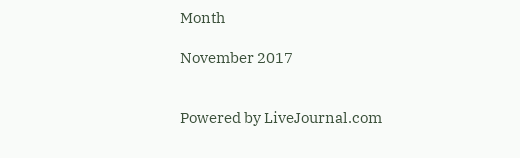Month

November 2017


Powered by LiveJournal.com